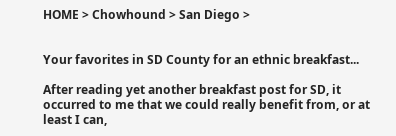HOME > Chowhound > San Diego >


Your favorites in SD County for an ethnic breakfast...

After reading yet another breakfast post for SD, it occurred to me that we could really benefit from, or at least I can,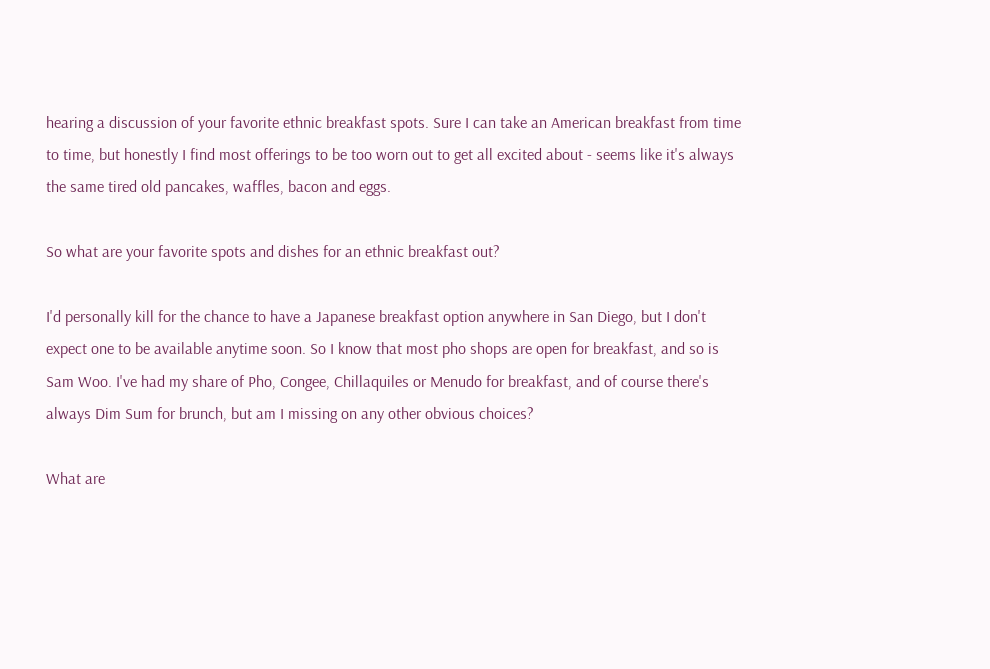hearing a discussion of your favorite ethnic breakfast spots. Sure I can take an American breakfast from time to time, but honestly I find most offerings to be too worn out to get all excited about - seems like it's always the same tired old pancakes, waffles, bacon and eggs.

So what are your favorite spots and dishes for an ethnic breakfast out?

I'd personally kill for the chance to have a Japanese breakfast option anywhere in San Diego, but I don't expect one to be available anytime soon. So I know that most pho shops are open for breakfast, and so is Sam Woo. I've had my share of Pho, Congee, Chillaquiles or Menudo for breakfast, and of course there's always Dim Sum for brunch, but am I missing on any other obvious choices?

What are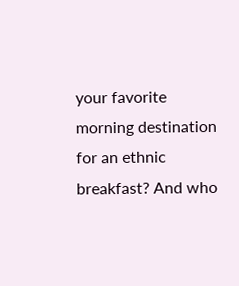your favorite morning destination for an ethnic breakfast? And who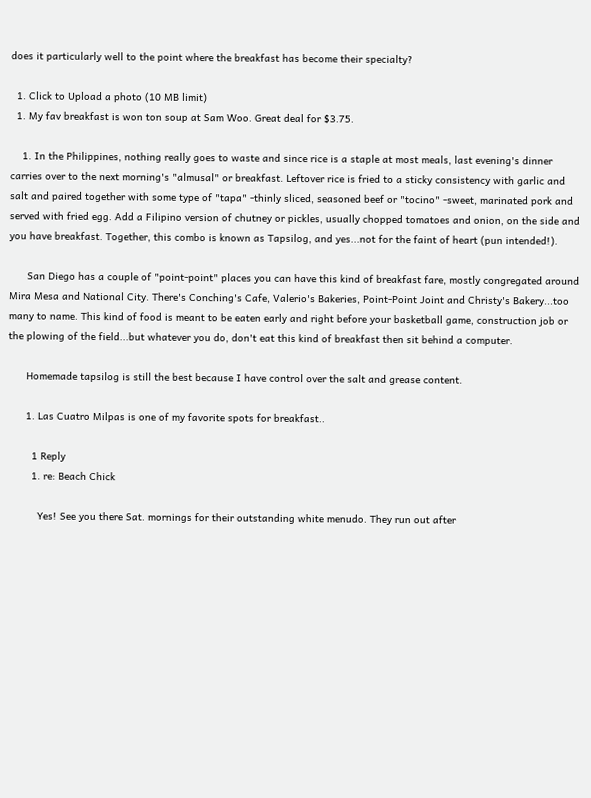does it particularly well to the point where the breakfast has become their specialty?

  1. Click to Upload a photo (10 MB limit)
  1. My fav breakfast is won ton soup at Sam Woo. Great deal for $3.75.

    1. In the Philippines, nothing really goes to waste and since rice is a staple at most meals, last evening's dinner carries over to the next morning's "almusal" or breakfast. Leftover rice is fried to a sticky consistency with garlic and salt and paired together with some type of "tapa" -thinly sliced, seasoned beef or "tocino" -sweet, marinated pork and served with fried egg. Add a Filipino version of chutney or pickles, usually chopped tomatoes and onion, on the side and you have breakfast. Together, this combo is known as Tapsilog, and yes...not for the faint of heart (pun intended!).

      San Diego has a couple of "point-point" places you can have this kind of breakfast fare, mostly congregated around Mira Mesa and National City. There's Conching's Cafe, Valerio's Bakeries, Point-Point Joint and Christy's Bakery...too many to name. This kind of food is meant to be eaten early and right before your basketball game, construction job or the plowing of the field...but whatever you do, don't eat this kind of breakfast then sit behind a computer.

      Homemade tapsilog is still the best because I have control over the salt and grease content.

      1. Las Cuatro Milpas is one of my favorite spots for breakfast..

        1 Reply
        1. re: Beach Chick

          Yes! See you there Sat. mornings for their outstanding white menudo. They run out after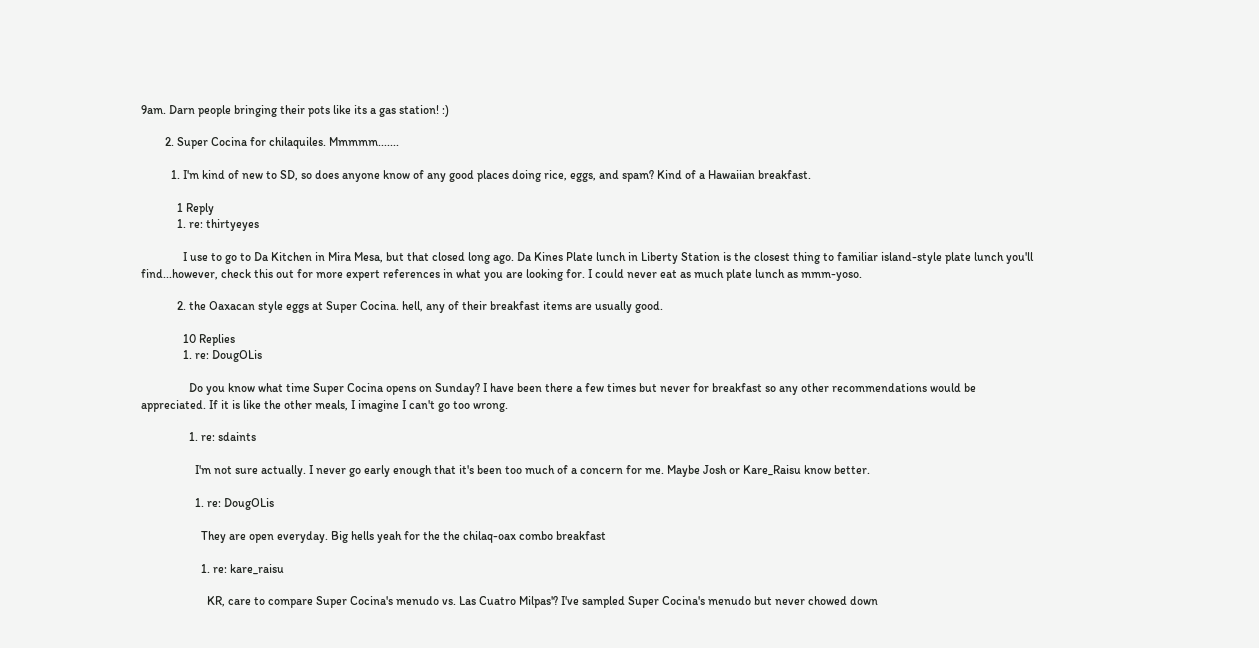9am. Darn people bringing their pots like its a gas station! :)

        2. Super Cocina for chilaquiles. Mmmmm.......

          1. I'm kind of new to SD, so does anyone know of any good places doing rice, eggs, and spam? Kind of a Hawaiian breakfast.

            1 Reply
            1. re: thirtyeyes

              I use to go to Da Kitchen in Mira Mesa, but that closed long ago. Da Kines Plate lunch in Liberty Station is the closest thing to familiar island-style plate lunch you'll find...however, check this out for more expert references in what you are looking for. I could never eat as much plate lunch as mmm-yoso.

            2. the Oaxacan style eggs at Super Cocina. hell, any of their breakfast items are usually good.

              10 Replies
              1. re: DougOLis

                Do you know what time Super Cocina opens on Sunday? I have been there a few times but never for breakfast so any other recommendations would be appreciated. If it is like the other meals, I imagine I can't go too wrong.

                1. re: sdaints

                  I'm not sure actually. I never go early enough that it's been too much of a concern for me. Maybe Josh or Kare_Raisu know better.

                  1. re: DougOLis

                    They are open everyday. Big hells yeah for the the chilaq-oax combo breakfast

                    1. re: kare_raisu

                      KR, care to compare Super Cocina's menudo vs. Las Cuatro Milpas'? I've sampled Super Cocina's menudo but never chowed down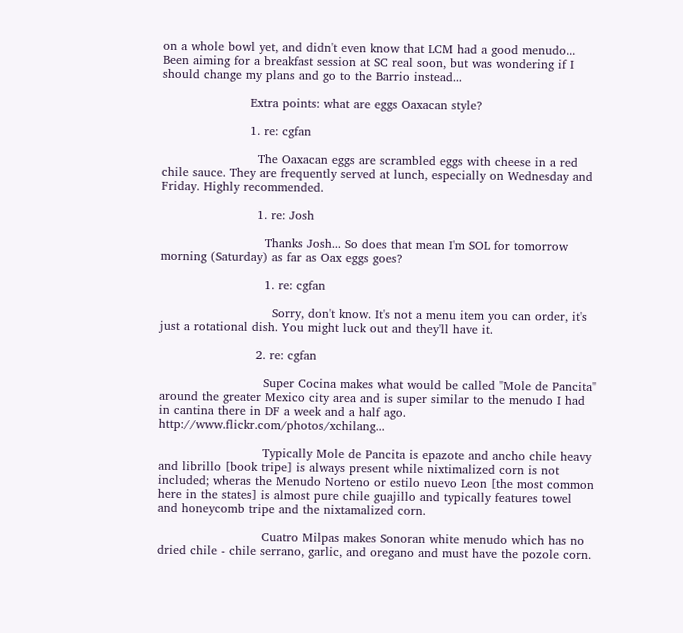on a whole bowl yet, and didn't even know that LCM had a good menudo... Been aiming for a breakfast session at SC real soon, but was wondering if I should change my plans and go to the Barrio instead...

                      Extra points: what are eggs Oaxacan style?

                      1. re: cgfan

                        The Oaxacan eggs are scrambled eggs with cheese in a red chile sauce. They are frequently served at lunch, especially on Wednesday and Friday. Highly recommended.

                        1. re: Josh

                          Thanks Josh... So does that mean I'm SOL for tomorrow morning (Saturday) as far as Oax eggs goes?

                          1. re: cgfan

                            Sorry, don't know. It's not a menu item you can order, it's just a rotational dish. You might luck out and they'll have it.

                        2. re: cgfan

                          Super Cocina makes what would be called "Mole de Pancita" around the greater Mexico city area and is super similar to the menudo I had in cantina there in DF a week and a half ago. http://www.flickr.com/photos/xchilang...

                          Typically Mole de Pancita is epazote and ancho chile heavy and librillo [book tripe] is always present while nixtimalized corn is not included; wheras the Menudo Norteno or estilo nuevo Leon [the most common here in the states] is almost pure chile guajillo and typically features towel and honeycomb tripe and the nixtamalized corn.

                          Cuatro Milpas makes Sonoran white menudo which has no dried chile - chile serrano, garlic, and oregano and must have the pozole corn.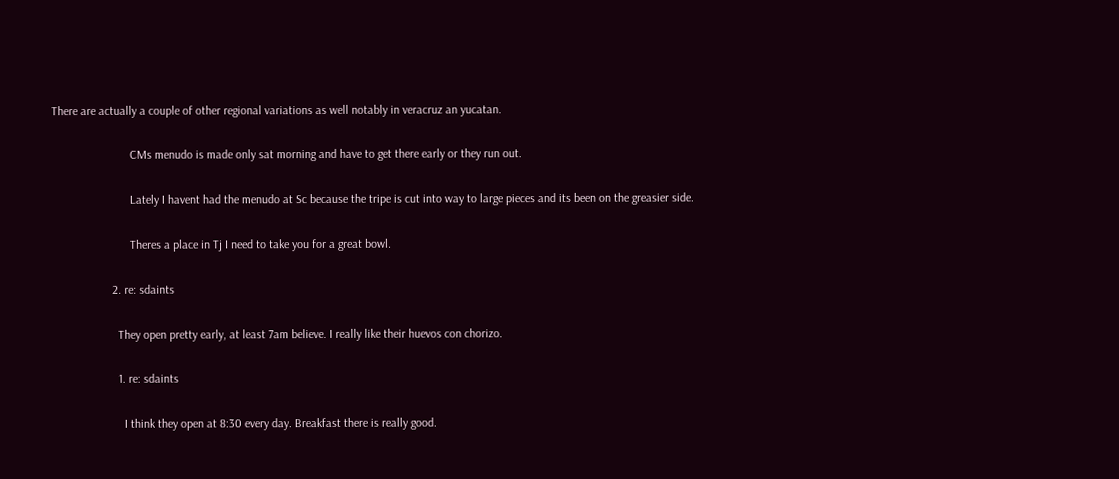There are actually a couple of other regional variations as well notably in veracruz an yucatan.

                          CMs menudo is made only sat morning and have to get there early or they run out.

                          Lately I havent had the menudo at Sc because the tripe is cut into way to large pieces and its been on the greasier side.

                          Theres a place in Tj I need to take you for a great bowl.

                    2. re: sdaints

                      They open pretty early, at least 7am believe. I really like their huevos con chorizo.

                      1. re: sdaints

                        I think they open at 8:30 every day. Breakfast there is really good.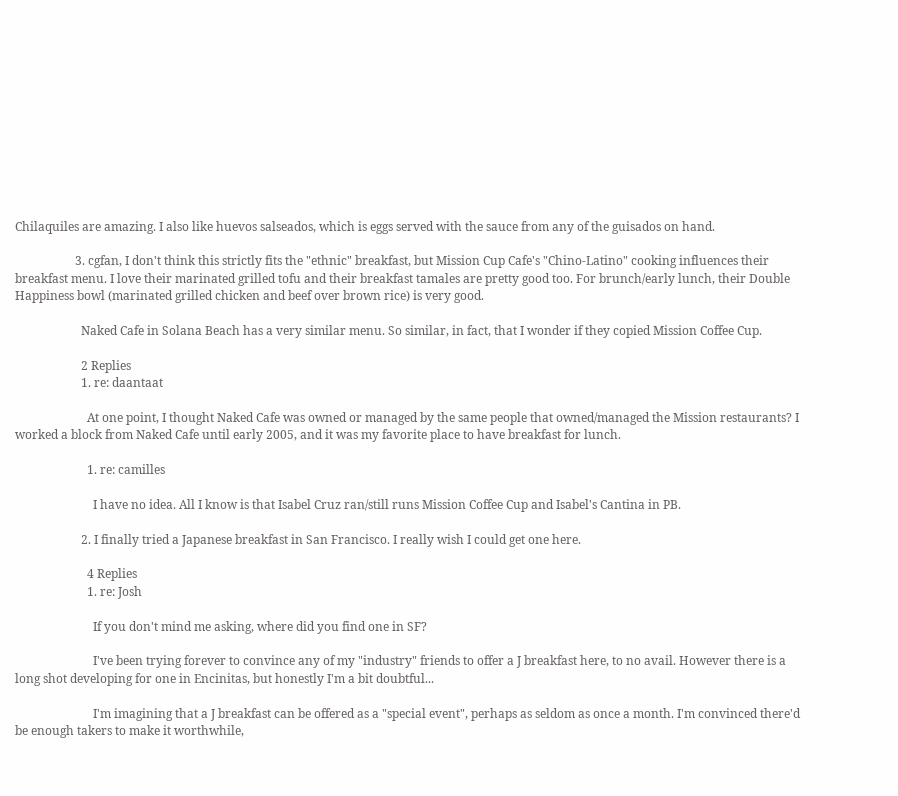Chilaquiles are amazing. I also like huevos salseados, which is eggs served with the sauce from any of the guisados on hand.

                    3. cgfan, I don't think this strictly fits the "ethnic" breakfast, but Mission Cup Cafe's "Chino-Latino" cooking influences their breakfast menu. I love their marinated grilled tofu and their breakfast tamales are pretty good too. For brunch/early lunch, their Double Happiness bowl (marinated grilled chicken and beef over brown rice) is very good.

                      Naked Cafe in Solana Beach has a very similar menu. So similar, in fact, that I wonder if they copied Mission Coffee Cup.

                      2 Replies
                      1. re: daantaat

                        At one point, I thought Naked Cafe was owned or managed by the same people that owned/managed the Mission restaurants? I worked a block from Naked Cafe until early 2005, and it was my favorite place to have breakfast for lunch.

                        1. re: camilles

                          I have no idea. All I know is that Isabel Cruz ran/still runs Mission Coffee Cup and Isabel's Cantina in PB.

                      2. I finally tried a Japanese breakfast in San Francisco. I really wish I could get one here.

                        4 Replies
                        1. re: Josh

                          If you don't mind me asking, where did you find one in SF?

                          I've been trying forever to convince any of my "industry" friends to offer a J breakfast here, to no avail. However there is a long shot developing for one in Encinitas, but honestly I'm a bit doubtful...

                          I'm imagining that a J breakfast can be offered as a "special event", perhaps as seldom as once a month. I'm convinced there'd be enough takers to make it worthwhile,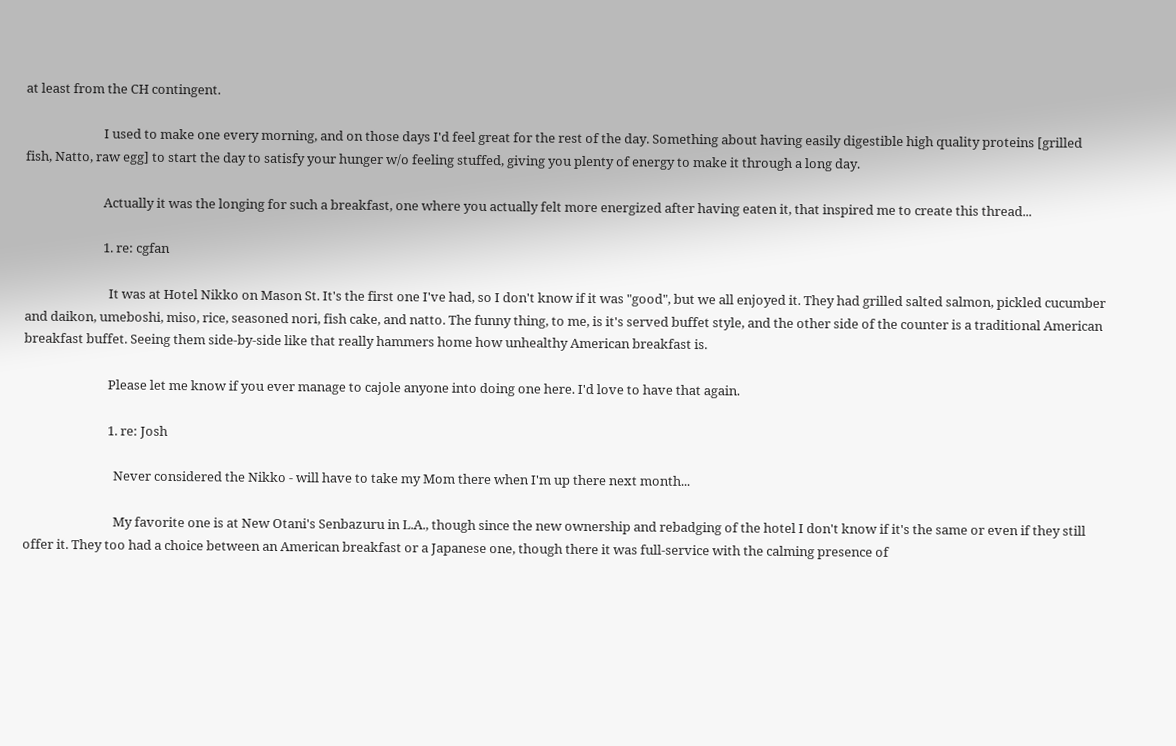at least from the CH contingent.

                          I used to make one every morning, and on those days I'd feel great for the rest of the day. Something about having easily digestible high quality proteins [grilled fish, Natto, raw egg] to start the day to satisfy your hunger w/o feeling stuffed, giving you plenty of energy to make it through a long day.

                          Actually it was the longing for such a breakfast, one where you actually felt more energized after having eaten it, that inspired me to create this thread...

                          1. re: cgfan

                            It was at Hotel Nikko on Mason St. It's the first one I've had, so I don't know if it was "good", but we all enjoyed it. They had grilled salted salmon, pickled cucumber and daikon, umeboshi, miso, rice, seasoned nori, fish cake, and natto. The funny thing, to me, is it's served buffet style, and the other side of the counter is a traditional American breakfast buffet. Seeing them side-by-side like that really hammers home how unhealthy American breakfast is.

                            Please let me know if you ever manage to cajole anyone into doing one here. I'd love to have that again.

                            1. re: Josh

                              Never considered the Nikko - will have to take my Mom there when I'm up there next month...

                              My favorite one is at New Otani's Senbazuru in L.A., though since the new ownership and rebadging of the hotel I don't know if it's the same or even if they still offer it. They too had a choice between an American breakfast or a Japanese one, though there it was full-service with the calming presence of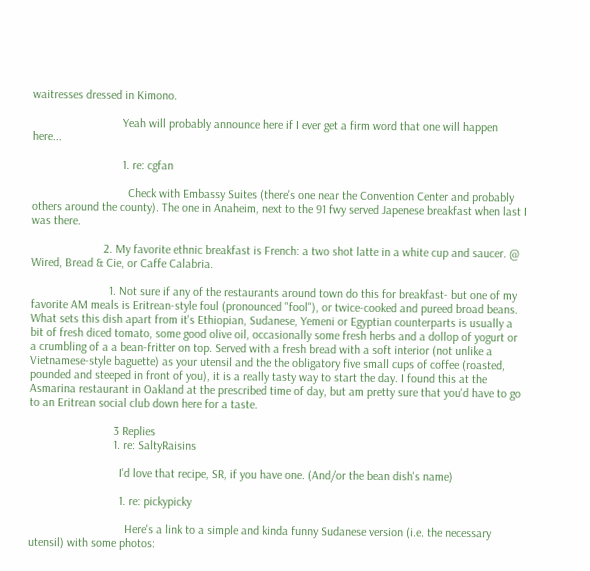waitresses dressed in Kimono.

                              Yeah will probably announce here if I ever get a firm word that one will happen here...

                              1. re: cgfan

                                Check with Embassy Suites (there's one near the Convention Center and probably others around the county). The one in Anaheim, next to the 91 fwy served Japenese breakfast when last I was there.

                        2. My favorite ethnic breakfast is French: a two shot latte in a white cup and saucer. @ Wired, Bread & Cie, or Caffe Calabria.

                          1. Not sure if any of the restaurants around town do this for breakfast- but one of my favorite AM meals is Eritrean-style foul (pronounced "fool"), or twice-cooked and pureed broad beans. What sets this dish apart from it's Ethiopian, Sudanese, Yemeni or Egyptian counterparts is usually a bit of fresh diced tomato, some good olive oil, occasionally some fresh herbs and a dollop of yogurt or a crumbling of a a bean-fritter on top. Served with a fresh bread with a soft interior (not unlike a Vietnamese-style baguette) as your utensil and the the obligatory five small cups of coffee (roasted, pounded and steeped in front of you), it is a really tasty way to start the day. I found this at the Asmarina restaurant in Oakland at the prescribed time of day, but am pretty sure that you'd have to go to an Eritrean social club down here for a taste.

                            3 Replies
                            1. re: SaltyRaisins

                              I'd love that recipe, SR, if you have one. (And/or the bean dish's name)

                              1. re: pickypicky

                                Here's a link to a simple and kinda funny Sudanese version (i.e. the necessary utensil) with some photos: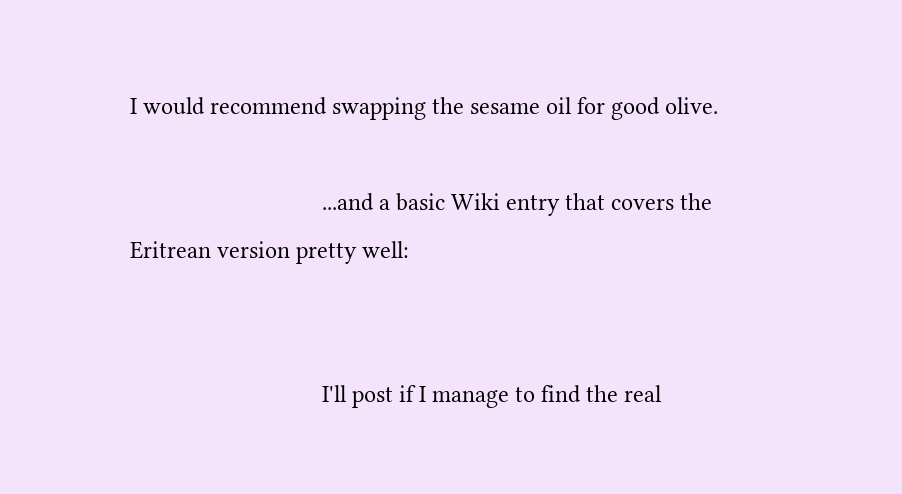I would recommend swapping the sesame oil for good olive.

                                ...and a basic Wiki entry that covers the Eritrean version pretty well:


                                I'll post if I manage to find the real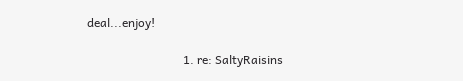deal...enjoy!

                                1. re: SaltyRaisins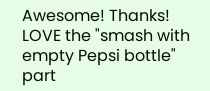Awesome! Thanks! LOVE the "smash with empty Pepsi bottle" part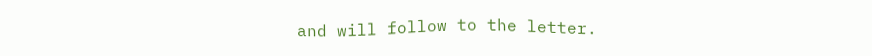and will follow to the letter.